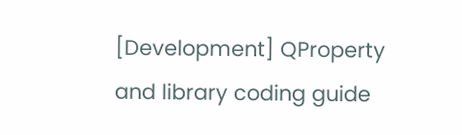[Development] QProperty and library coding guide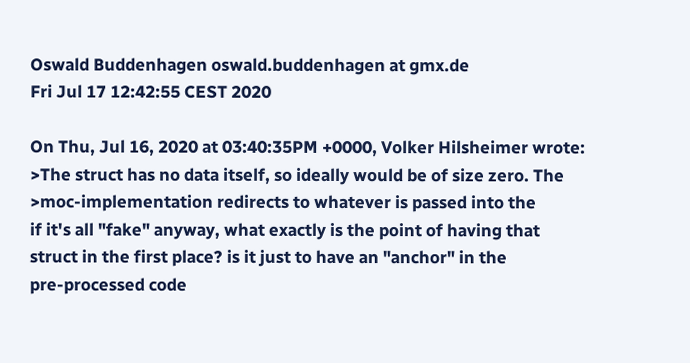Oswald Buddenhagen oswald.buddenhagen at gmx.de
Fri Jul 17 12:42:55 CEST 2020

On Thu, Jul 16, 2020 at 03:40:35PM +0000, Volker Hilsheimer wrote:
>The struct has no data itself, so ideally would be of size zero. The
>moc-implementation redirects to whatever is passed into the
if it's all "fake" anyway, what exactly is the point of having that
struct in the first place? is it just to have an "anchor" in the
pre-processed code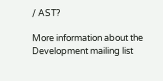/ AST?

More information about the Development mailing list